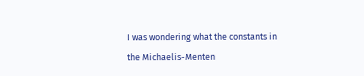I was wondering what the constants in the Michaelis-Menten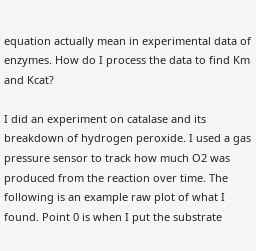equation actually mean in experimental data of enzymes. How do I process the data to find Km and Kcat?

I did an experiment on catalase and its breakdown of hydrogen peroxide. I used a gas pressure sensor to track how much O2 was produced from the reaction over time. The following is an example raw plot of what I found. Point 0 is when I put the substrate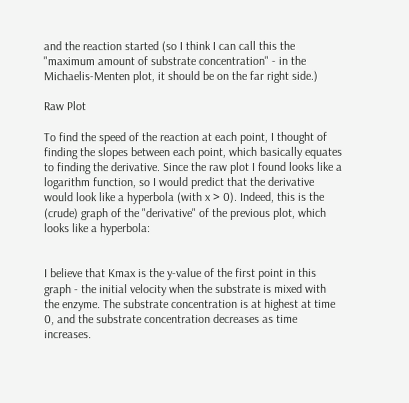and the reaction started (so I think I can call this the "maximum amount of substrate concentration" - in the Michaelis-Menten plot, it should be on the far right side.)

Raw Plot

To find the speed of the reaction at each point, I thought of finding the slopes between each point, which basically equates to finding the derivative. Since the raw plot I found looks like a logarithm function, so I would predict that the derivative would look like a hyperbola (with x > 0). Indeed, this is the (crude) graph of the "derivative" of the previous plot, which looks like a hyperbola:


I believe that Kmax is the y-value of the first point in this graph - the initial velocity when the substrate is mixed with the enzyme. The substrate concentration is at highest at time 0, and the substrate concentration decreases as time increases.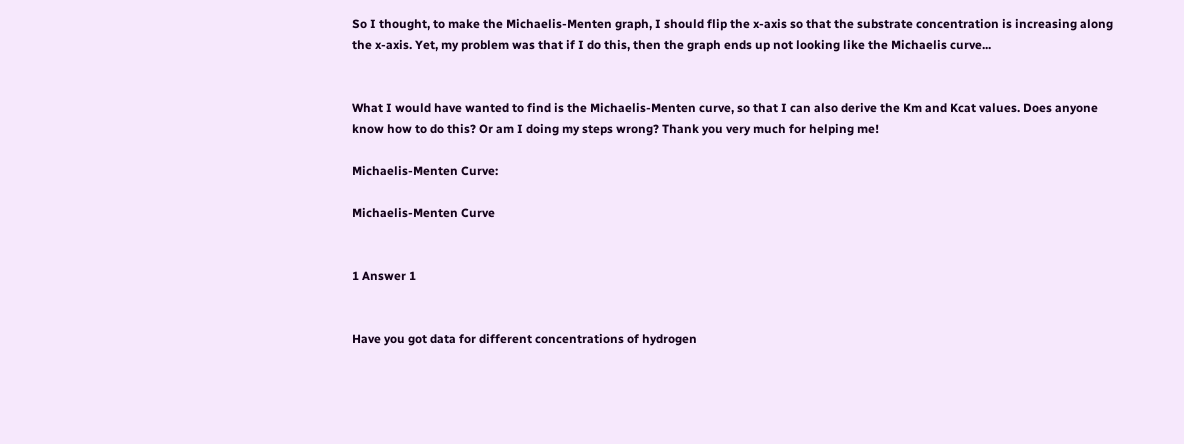So I thought, to make the Michaelis-Menten graph, I should flip the x-axis so that the substrate concentration is increasing along the x-axis. Yet, my problem was that if I do this, then the graph ends up not looking like the Michaelis curve...


What I would have wanted to find is the Michaelis-Menten curve, so that I can also derive the Km and Kcat values. Does anyone know how to do this? Or am I doing my steps wrong? Thank you very much for helping me!

Michaelis-Menten Curve:

Michaelis-Menten Curve


1 Answer 1


Have you got data for different concentrations of hydrogen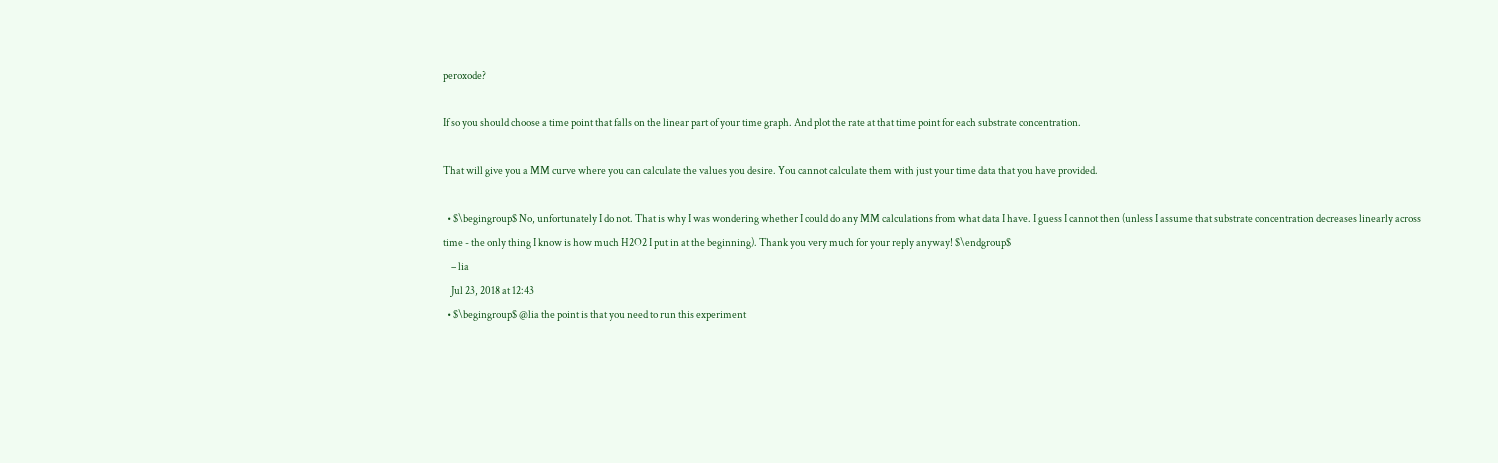peroxode?

If so you should choose a time point that falls on the linear part of your time graph. And plot the rate at that time point for each substrate concentration.

That will give you a MM curve where you can calculate the values you desire. You cannot calculate them with just your time data that you have provided.

  • $\begingroup$ No, unfortunately I do not. That is why I was wondering whether I could do any MM calculations from what data I have. I guess I cannot then (unless I assume that substrate concentration decreases linearly across time - the only thing I know is how much H2O2 I put in at the beginning). Thank you very much for your reply anyway! $\endgroup$
    – lia
    Jul 23, 2018 at 12:43
  • $\begingroup$ @lia the point is that you need to run this experiment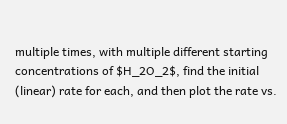multiple times, with multiple different starting concentrations of $H_2O_2$, find the initial (linear) rate for each, and then plot the rate vs.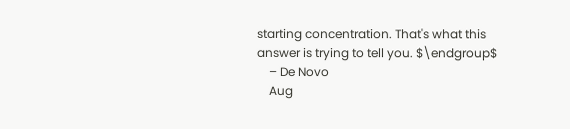starting concentration. That's what this answer is trying to tell you. $\endgroup$
    – De Novo
    Aug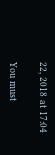22, 2018 at 17:04

You must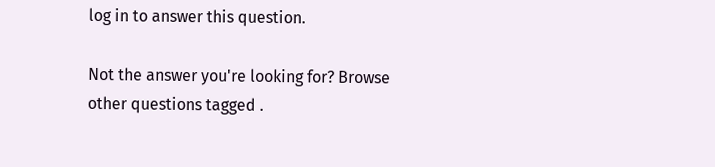log in to answer this question.

Not the answer you're looking for? Browse other questions tagged .